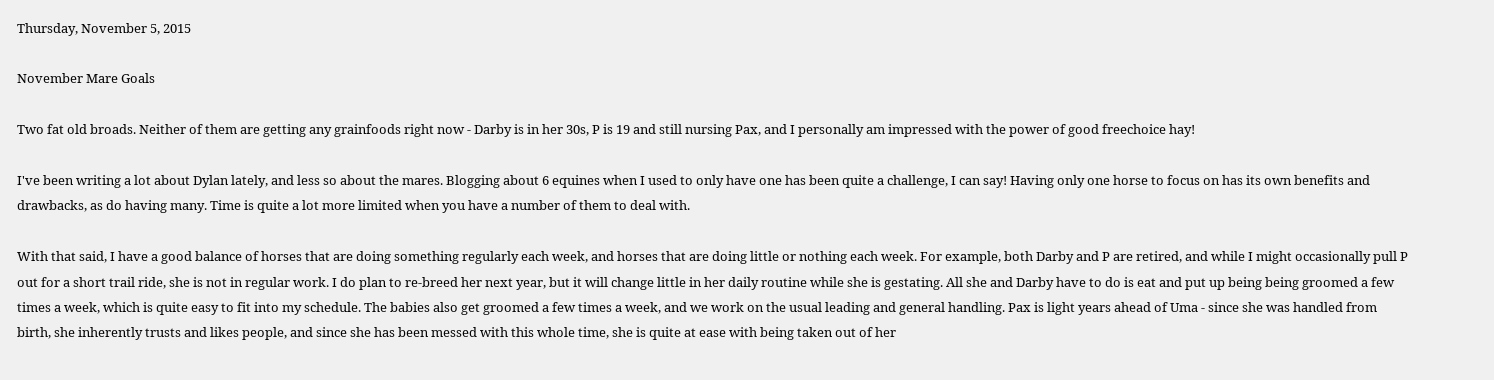Thursday, November 5, 2015

November Mare Goals

Two fat old broads. Neither of them are getting any grainfoods right now - Darby is in her 30s, P is 19 and still nursing Pax, and I personally am impressed with the power of good freechoice hay!

I've been writing a lot about Dylan lately, and less so about the mares. Blogging about 6 equines when I used to only have one has been quite a challenge, I can say! Having only one horse to focus on has its own benefits and drawbacks, as do having many. Time is quite a lot more limited when you have a number of them to deal with.

With that said, I have a good balance of horses that are doing something regularly each week, and horses that are doing little or nothing each week. For example, both Darby and P are retired, and while I might occasionally pull P out for a short trail ride, she is not in regular work. I do plan to re-breed her next year, but it will change little in her daily routine while she is gestating. All she and Darby have to do is eat and put up being being groomed a few times a week, which is quite easy to fit into my schedule. The babies also get groomed a few times a week, and we work on the usual leading and general handling. Pax is light years ahead of Uma - since she was handled from birth, she inherently trusts and likes people, and since she has been messed with this whole time, she is quite at ease with being taken out of her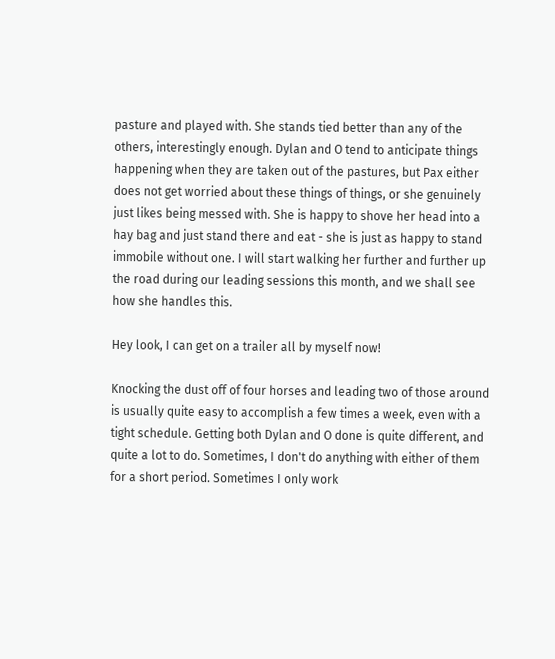pasture and played with. She stands tied better than any of the others, interestingly enough. Dylan and O tend to anticipate things happening when they are taken out of the pastures, but Pax either does not get worried about these things of things, or she genuinely just likes being messed with. She is happy to shove her head into a hay bag and just stand there and eat - she is just as happy to stand immobile without one. I will start walking her further and further up the road during our leading sessions this month, and we shall see how she handles this.

Hey look, I can get on a trailer all by myself now!

Knocking the dust off of four horses and leading two of those around is usually quite easy to accomplish a few times a week, even with a tight schedule. Getting both Dylan and O done is quite different, and quite a lot to do. Sometimes, I don't do anything with either of them for a short period. Sometimes I only work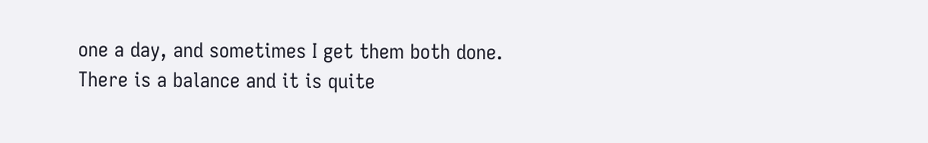one a day, and sometimes I get them both done. There is a balance and it is quite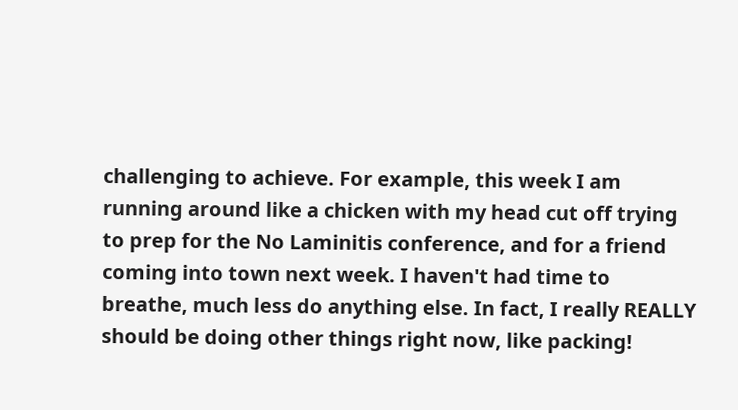challenging to achieve. For example, this week I am running around like a chicken with my head cut off trying to prep for the No Laminitis conference, and for a friend coming into town next week. I haven't had time to breathe, much less do anything else. In fact, I really REALLY should be doing other things right now, like packing!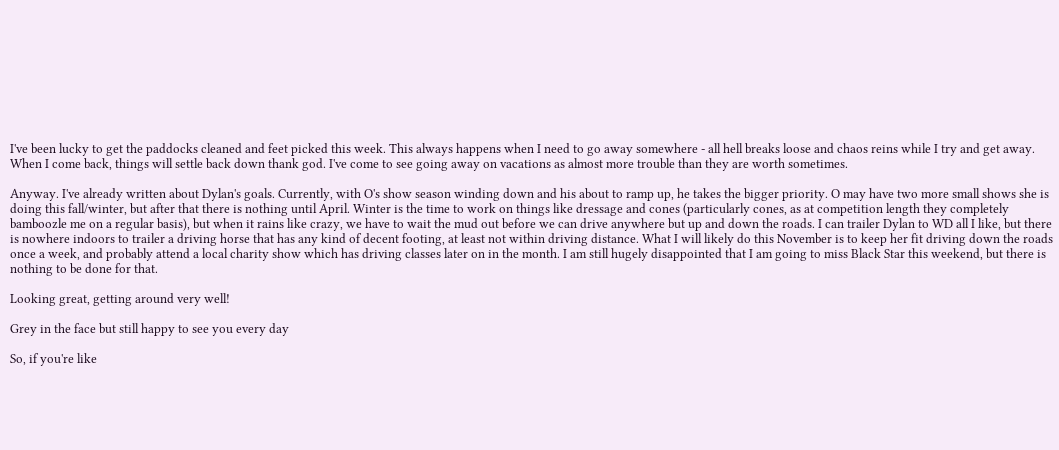I've been lucky to get the paddocks cleaned and feet picked this week. This always happens when I need to go away somewhere - all hell breaks loose and chaos reins while I try and get away. When I come back, things will settle back down thank god. I've come to see going away on vacations as almost more trouble than they are worth sometimes.

Anyway. I've already written about Dylan's goals. Currently, with O's show season winding down and his about to ramp up, he takes the bigger priority. O may have two more small shows she is doing this fall/winter, but after that there is nothing until April. Winter is the time to work on things like dressage and cones (particularly cones, as at competition length they completely bamboozle me on a regular basis), but when it rains like crazy, we have to wait the mud out before we can drive anywhere but up and down the roads. I can trailer Dylan to WD all I like, but there is nowhere indoors to trailer a driving horse that has any kind of decent footing, at least not within driving distance. What I will likely do this November is to keep her fit driving down the roads once a week, and probably attend a local charity show which has driving classes later on in the month. I am still hugely disappointed that I am going to miss Black Star this weekend, but there is nothing to be done for that.

Looking great, getting around very well!

Grey in the face but still happy to see you every day

So, if you're like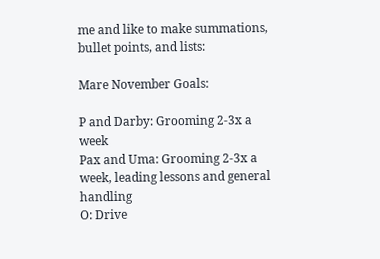me and like to make summations, bullet points, and lists:

Mare November Goals:

P and Darby: Grooming 2-3x a week
Pax and Uma: Grooming 2-3x a week, leading lessons and general handling
O: Drive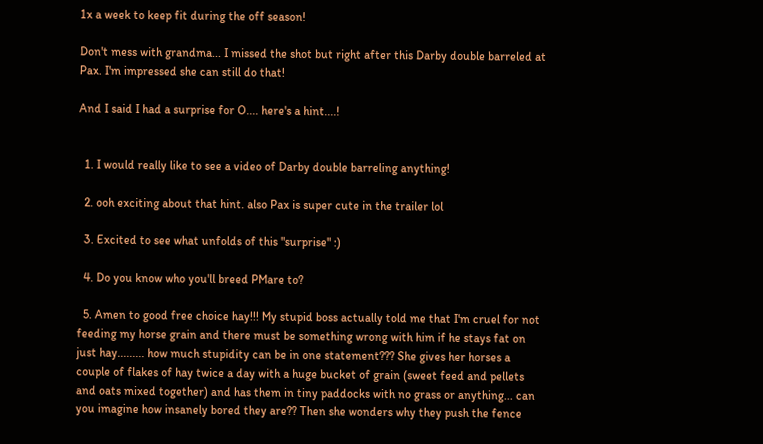1x a week to keep fit during the off season!

Don't mess with grandma... I missed the shot but right after this Darby double barreled at Pax. I'm impressed she can still do that!

And I said I had a surprise for O.... here's a hint....!


  1. I would really like to see a video of Darby double barreling anything!

  2. ooh exciting about that hint. also Pax is super cute in the trailer lol

  3. Excited to see what unfolds of this "surprise" :)

  4. Do you know who you'll breed PMare to?

  5. Amen to good free choice hay!!! My stupid boss actually told me that I'm cruel for not feeding my horse grain and there must be something wrong with him if he stays fat on just hay......... how much stupidity can be in one statement??? She gives her horses a couple of flakes of hay twice a day with a huge bucket of grain (sweet feed and pellets and oats mixed together) and has them in tiny paddocks with no grass or anything... can you imagine how insanely bored they are?? Then she wonders why they push the fence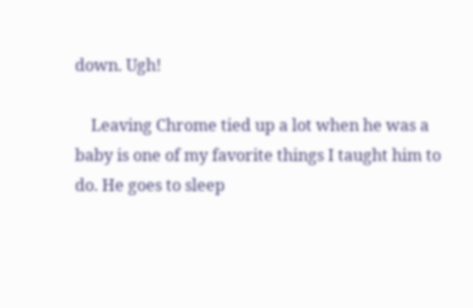down. Ugh!

    Leaving Chrome tied up a lot when he was a baby is one of my favorite things I taught him to do. He goes to sleep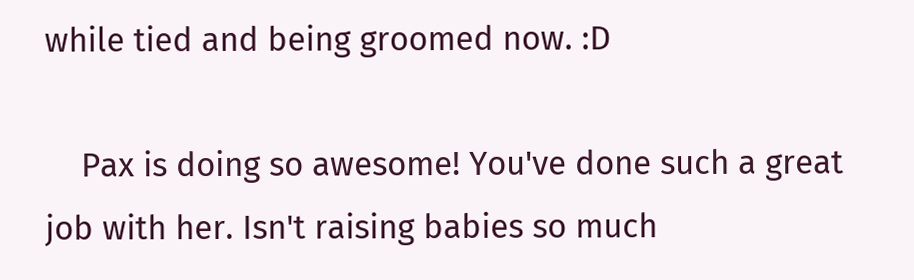while tied and being groomed now. :D

    Pax is doing so awesome! You've done such a great job with her. Isn't raising babies so much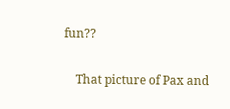fun??

    That picture of Pax and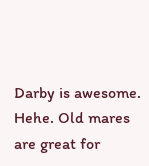Darby is awesome. Hehe. Old mares are great for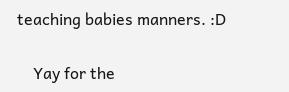teaching babies manners. :D

    Yay for the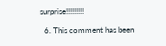surprise!!!!!!!!!

  6. This comment has been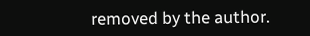removed by the author.